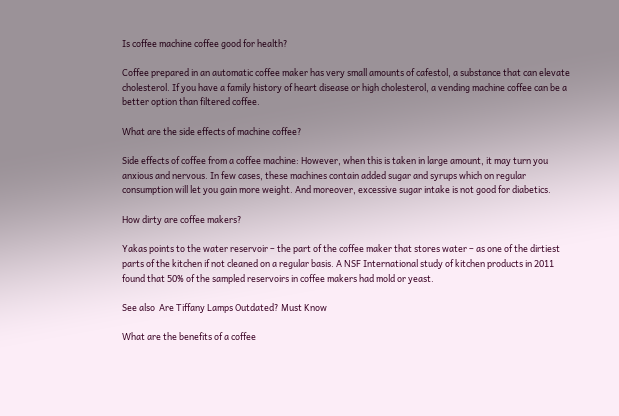Is coffee machine coffee good for health?

Coffee prepared in an automatic coffee maker has very small amounts of cafestol, a substance that can elevate cholesterol. If you have a family history of heart disease or high cholesterol, a vending machine coffee can be a better option than filtered coffee.

What are the side effects of machine coffee?

Side effects of coffee from a coffee machine: However, when this is taken in large amount, it may turn you anxious and nervous. In few cases, these machines contain added sugar and syrups which on regular consumption will let you gain more weight. And moreover, excessive sugar intake is not good for diabetics.

How dirty are coffee makers?

Yakas points to the water reservoir – the part of the coffee maker that stores water – as one of the dirtiest parts of the kitchen if not cleaned on a regular basis. A NSF International study of kitchen products in 2011 found that 50% of the sampled reservoirs in coffee makers had mold or yeast.

See also  Are Tiffany Lamps Outdated? Must Know

What are the benefits of a coffee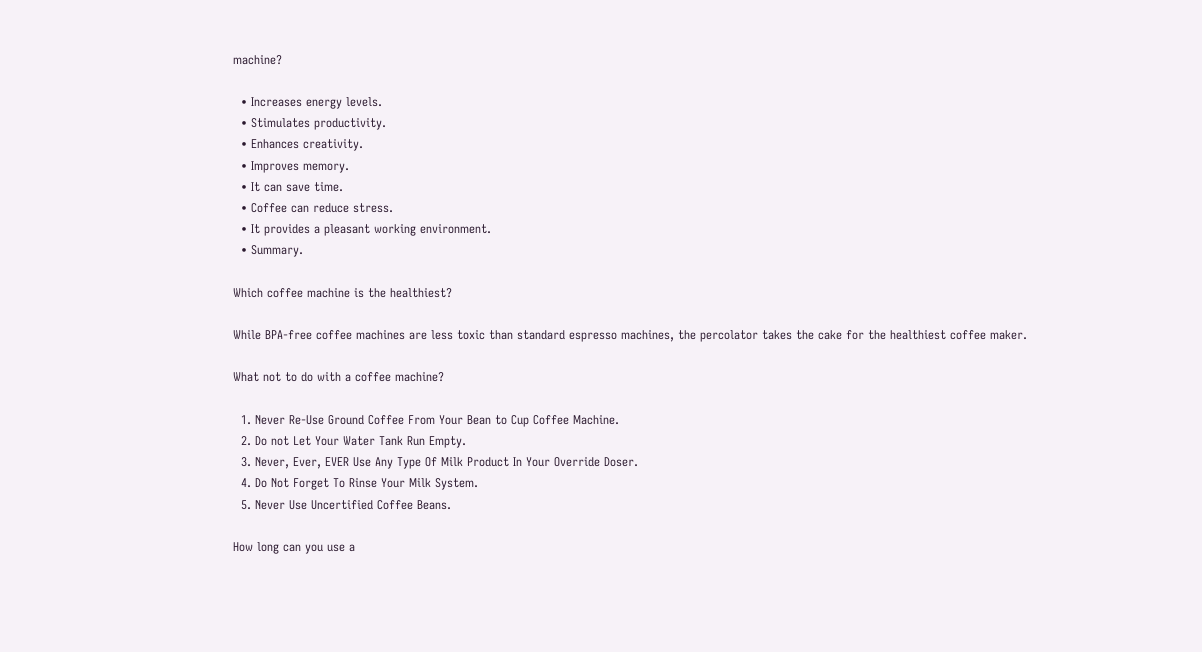machine?

  • Increases energy levels.
  • Stimulates productivity.
  • Enhances creativity.
  • Improves memory.
  • It can save time.
  • Coffee can reduce stress.
  • It provides a pleasant working environment.
  • Summary.

Which coffee machine is the healthiest?

While BPA-free coffee machines are less toxic than standard espresso machines, the percolator takes the cake for the healthiest coffee maker.

What not to do with a coffee machine?

  1. Never Re-Use Ground Coffee From Your Bean to Cup Coffee Machine.
  2. Do not Let Your Water Tank Run Empty.
  3. Never, Ever, EVER Use Any Type Of Milk Product In Your Override Doser.
  4. Do Not Forget To Rinse Your Milk System.
  5. Never Use Uncertified Coffee Beans.

How long can you use a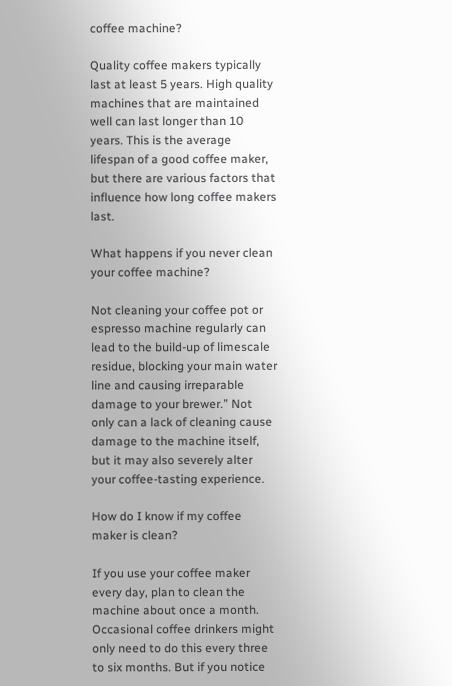coffee machine?

Quality coffee makers typically last at least 5 years. High quality machines that are maintained well can last longer than 10 years. This is the average lifespan of a good coffee maker, but there are various factors that influence how long coffee makers last.

What happens if you never clean your coffee machine?

Not cleaning your coffee pot or espresso machine regularly can lead to the build-up of limescale residue, blocking your main water line and causing irreparable damage to your brewer.” Not only can a lack of cleaning cause damage to the machine itself, but it may also severely alter your coffee-tasting experience.

How do I know if my coffee maker is clean?

If you use your coffee maker every day, plan to clean the machine about once a month. Occasional coffee drinkers might only need to do this every three to six months. But if you notice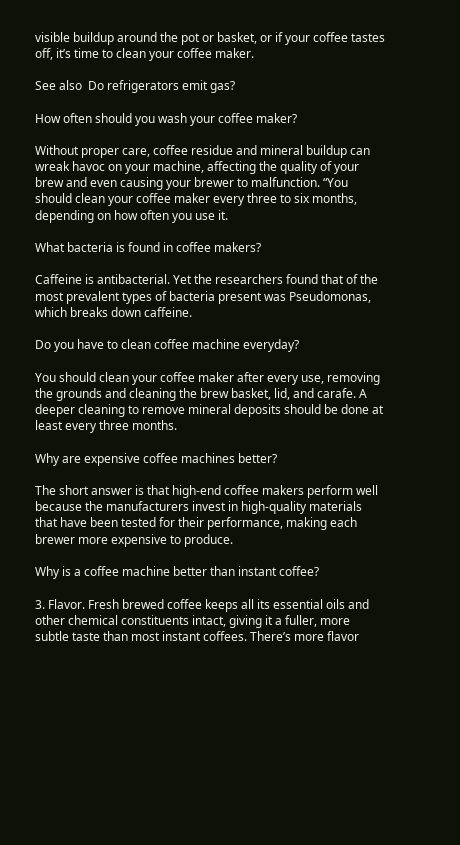visible buildup around the pot or basket, or if your coffee tastes off, it’s time to clean your coffee maker.

See also  Do refrigerators emit gas?

How often should you wash your coffee maker?

Without proper care, coffee residue and mineral buildup can wreak havoc on your machine, affecting the quality of your brew and even causing your brewer to malfunction. “You should clean your coffee maker every three to six months, depending on how often you use it.

What bacteria is found in coffee makers?

Caffeine is antibacterial. Yet the researchers found that of the most prevalent types of bacteria present was Pseudomonas, which breaks down caffeine.

Do you have to clean coffee machine everyday?

You should clean your coffee maker after every use, removing the grounds and cleaning the brew basket, lid, and carafe. A deeper cleaning to remove mineral deposits should be done at least every three months.

Why are expensive coffee machines better?

The short answer is that high-end coffee makers perform well because the manufacturers invest in high-quality materials that have been tested for their performance, making each brewer more expensive to produce.

Why is a coffee machine better than instant coffee?

3. Flavor. Fresh brewed coffee keeps all its essential oils and other chemical constituents intact, giving it a fuller, more subtle taste than most instant coffees. There’s more flavor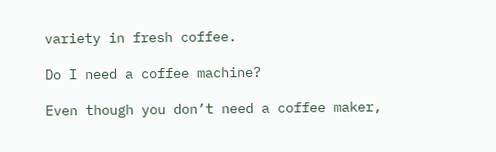variety in fresh coffee.

Do I need a coffee machine?

Even though you don’t need a coffee maker,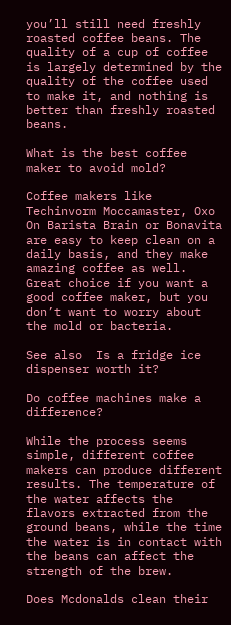you’ll still need freshly roasted coffee beans. The quality of a cup of coffee is largely determined by the quality of the coffee used to make it, and nothing is better than freshly roasted beans.

What is the best coffee maker to avoid mold?

Coffee makers like Techinvorm Moccamaster, Oxo On Barista Brain or Bonavita are easy to keep clean on a daily basis, and they make amazing coffee as well. Great choice if you want a good coffee maker, but you don’t want to worry about the mold or bacteria.

See also  Is a fridge ice dispenser worth it?

Do coffee machines make a difference?

While the process seems simple, different coffee makers can produce different results. The temperature of the water affects the flavors extracted from the ground beans, while the time the water is in contact with the beans can affect the strength of the brew.

Does Mcdonalds clean their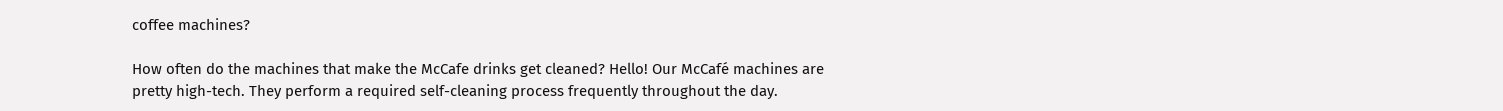coffee machines?

How often do the machines that make the McCafe drinks get cleaned? Hello! Our McCafé machines are pretty high-tech. They perform a required self-cleaning process frequently throughout the day.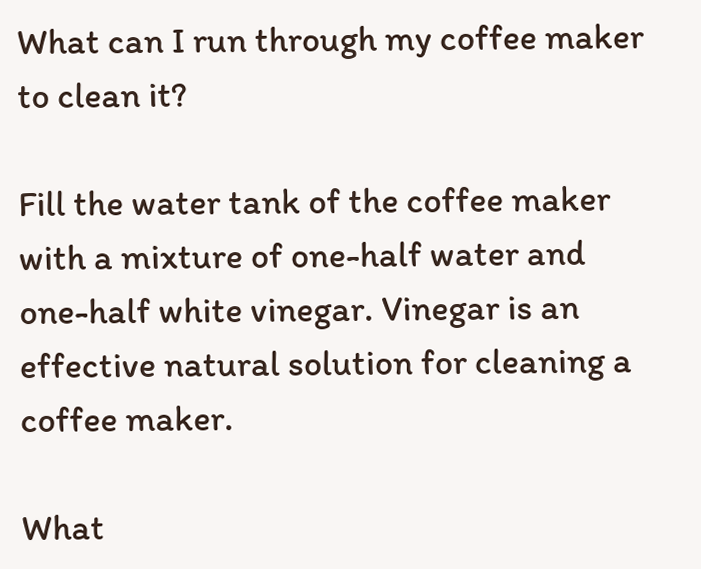What can I run through my coffee maker to clean it?

Fill the water tank of the coffee maker with a mixture of one-half water and one-half white vinegar. Vinegar is an effective natural solution for cleaning a coffee maker.

What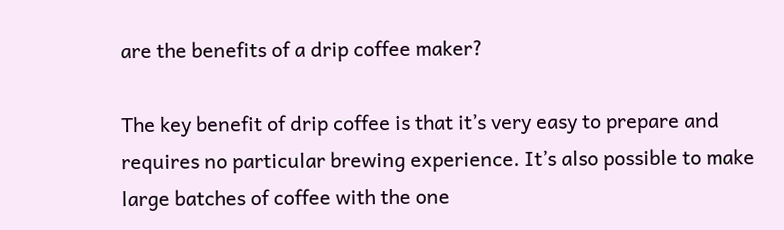are the benefits of a drip coffee maker?

The key benefit of drip coffee is that it’s very easy to prepare and requires no particular brewing experience. It’s also possible to make large batches of coffee with the one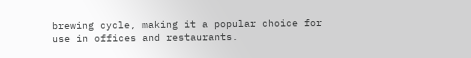brewing cycle, making it a popular choice for use in offices and restaurants.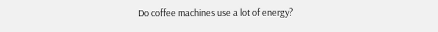Do coffee machines use a lot of energy?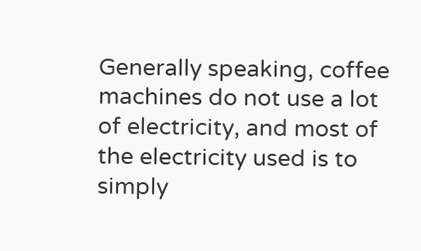Generally speaking, coffee machines do not use a lot of electricity, and most of the electricity used is to simply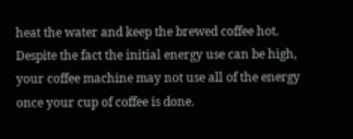heat the water and keep the brewed coffee hot. Despite the fact the initial energy use can be high, your coffee machine may not use all of the energy once your cup of coffee is done.